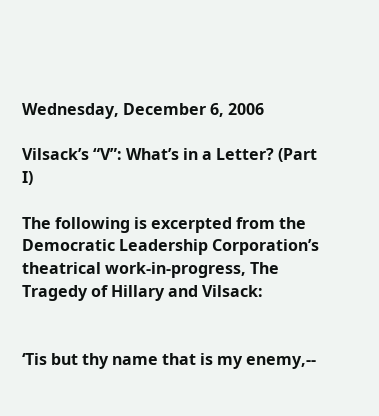Wednesday, December 6, 2006

Vilsack’s “V”: What’s in a Letter? (Part I)

The following is excerpted from the Democratic Leadership Corporation’s theatrical work-in-progress, The Tragedy of Hillary and Vilsack:


‘Tis but thy name that is my enemy,--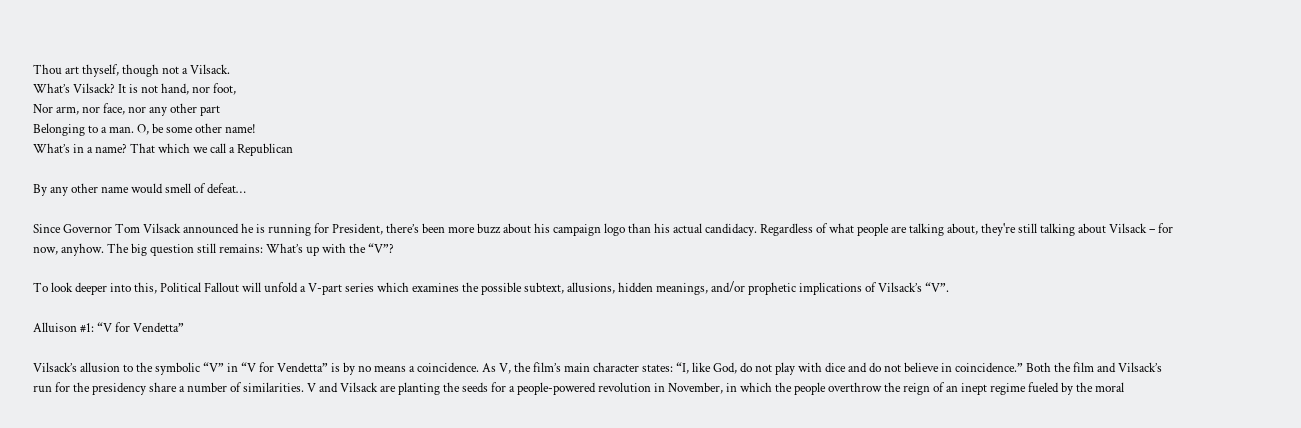Thou art thyself, though not a Vilsack.
What’s Vilsack? It is not hand, nor foot,
Nor arm, nor face, nor any other part
Belonging to a man. O, be some other name!
What’s in a name? That which we call a Republican

By any other name would smell of defeat…

Since Governor Tom Vilsack announced he is running for President, there’s been more buzz about his campaign logo than his actual candidacy. Regardless of what people are talking about, they're still talking about Vilsack – for now, anyhow. The big question still remains: What’s up with the “V”?

To look deeper into this, Political Fallout will unfold a V-part series which examines the possible subtext, allusions, hidden meanings, and/or prophetic implications of Vilsack’s “V”.

Alluison #1: “V for Vendetta”

Vilsack’s allusion to the symbolic “V” in “V for Vendetta” is by no means a coincidence. As V, the film’s main character states: “I, like God, do not play with dice and do not believe in coincidence.” Both the film and Vilsack’s run for the presidency share a number of similarities. V and Vilsack are planting the seeds for a people-powered revolution in November, in which the people overthrow the reign of an inept regime fueled by the moral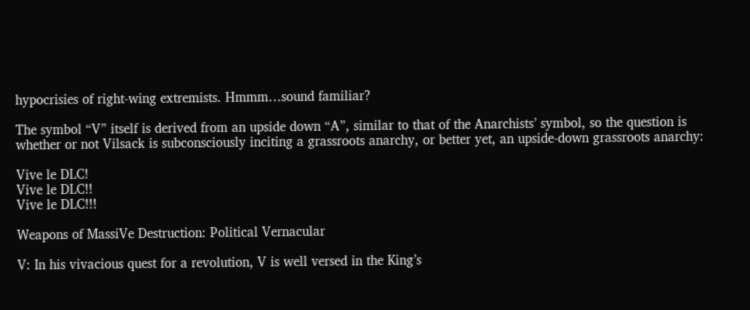hypocrisies of right-wing extremists. Hmmm…sound familiar?

The symbol “V” itself is derived from an upside down “A”, similar to that of the Anarchists’ symbol, so the question is whether or not Vilsack is subconsciously inciting a grassroots anarchy, or better yet, an upside-down grassroots anarchy:

Vive le DLC!
Vive le DLC!!
Vive le DLC!!!

Weapons of MassiVe Destruction: Political Vernacular

V: In his vivacious quest for a revolution, V is well versed in the King’s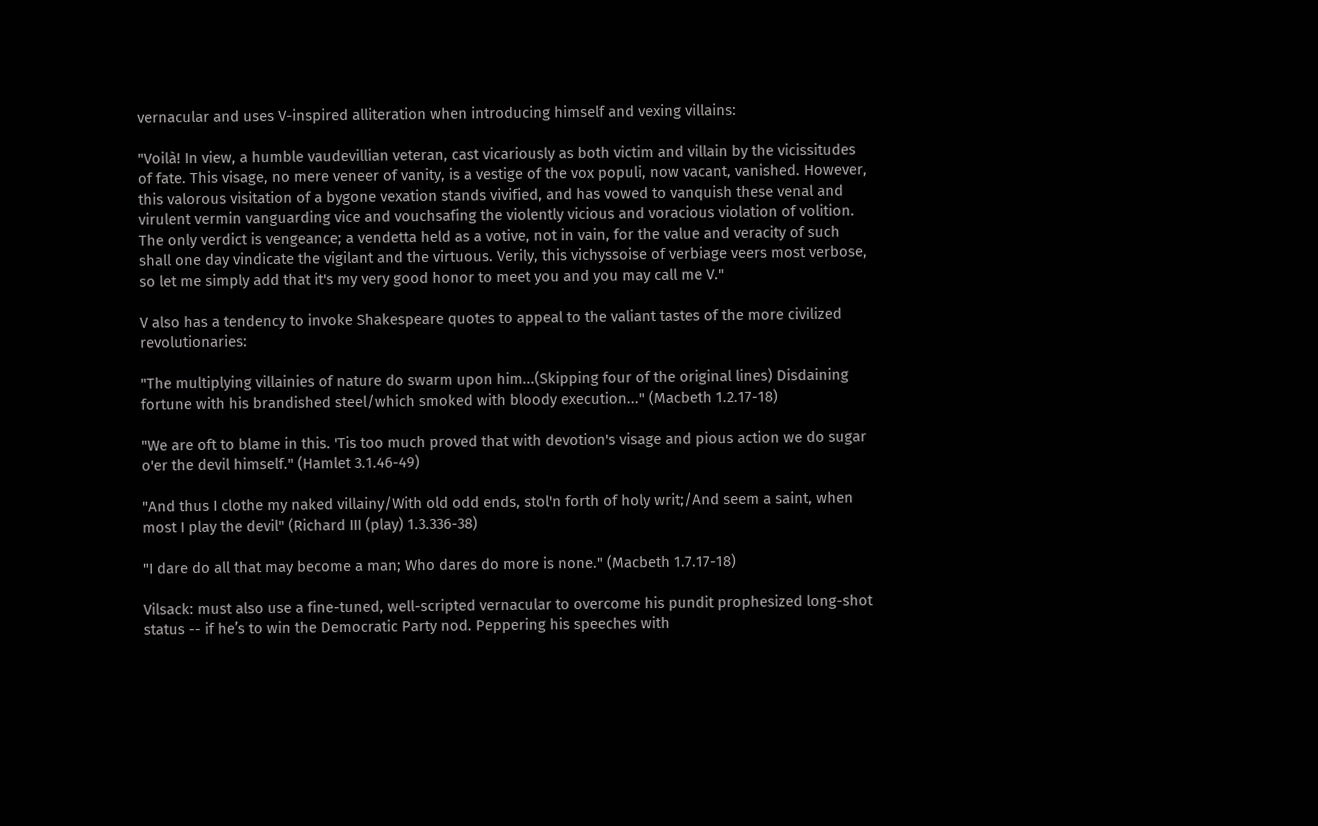vernacular and uses V-inspired alliteration when introducing himself and vexing villains:

"Voilà! In view, a humble vaudevillian veteran, cast vicariously as both victim and villain by the vicissitudes of fate. This visage, no mere veneer of vanity, is a vestige of the vox populi, now vacant, vanished. However, this valorous visitation of a bygone vexation stands vivified, and has vowed to vanquish these venal and virulent vermin vanguarding vice and vouchsafing the violently vicious and voracious violation of volition. The only verdict is vengeance; a vendetta held as a votive, not in vain, for the value and veracity of such shall one day vindicate the vigilant and the virtuous. Verily, this vichyssoise of verbiage veers most verbose, so let me simply add that it's my very good honor to meet you and you may call me V."

V also has a tendency to invoke Shakespeare quotes to appeal to the valiant tastes of the more civilized revolutionaries:

"The multiplying villainies of nature do swarm upon him...(Skipping four of the original lines) Disdaining fortune with his brandished steel/which smoked with bloody execution..." (Macbeth 1.2.17-18)

"We are oft to blame in this. 'Tis too much proved that with devotion's visage and pious action we do sugar o'er the devil himself." (Hamlet 3.1.46-49)

"And thus I clothe my naked villainy/With old odd ends, stol'n forth of holy writ;/And seem a saint, when most I play the devil" (Richard III (play) 1.3.336-38)

"I dare do all that may become a man; Who dares do more is none." (Macbeth 1.7.17-18)

Vilsack: must also use a fine-tuned, well-scripted vernacular to overcome his pundit prophesized long-shot status -- if he’s to win the Democratic Party nod. Peppering his speeches with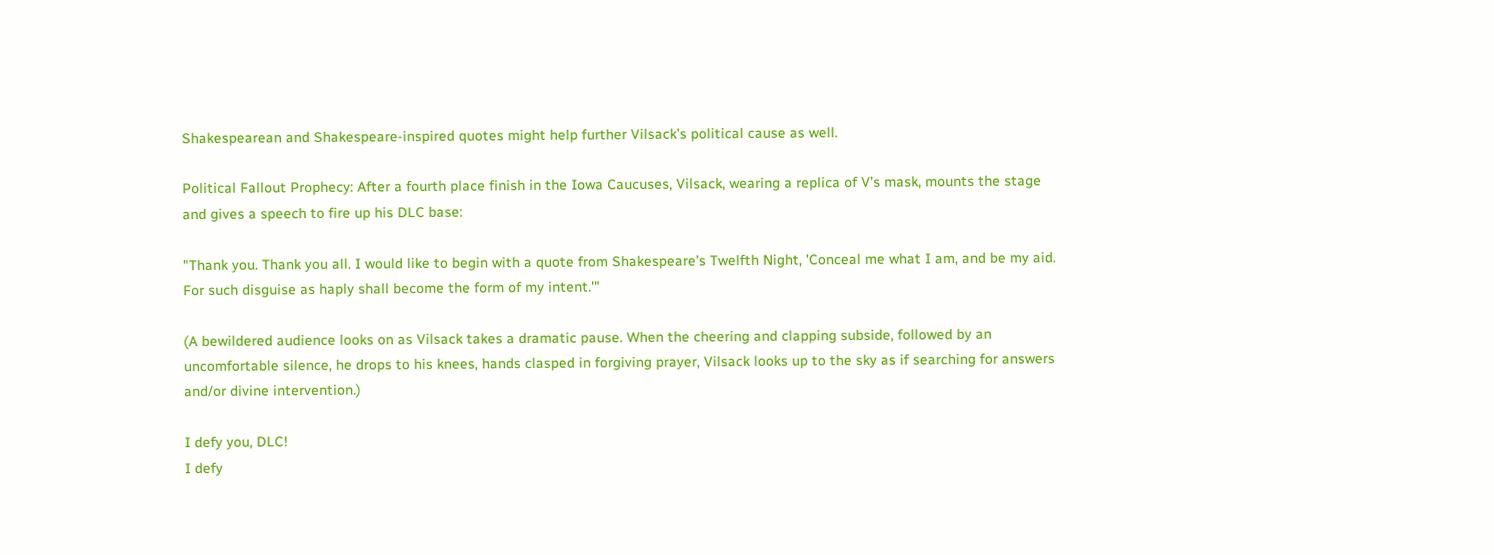Shakespearean and Shakespeare-inspired quotes might help further Vilsack’s political cause as well.

Political Fallout Prophecy: After a fourth place finish in the Iowa Caucuses, Vilsack, wearing a replica of V’s mask, mounts the stage and gives a speech to fire up his DLC base:

"Thank you. Thank you all. I would like to begin with a quote from Shakespeare’s Twelfth Night, 'Conceal me what I am, and be my aid. For such disguise as haply shall become the form of my intent.'"

(A bewildered audience looks on as Vilsack takes a dramatic pause. When the cheering and clapping subside, followed by an uncomfortable silence, he drops to his knees, hands clasped in forgiving prayer, Vilsack looks up to the sky as if searching for answers and/or divine intervention.)

I defy you, DLC!
I defy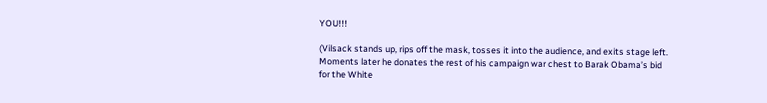YOU!!!

(Vilsack stands up, rips off the mask, tosses it into the audience, and exits stage left. Moments later he donates the rest of his campaign war chest to Barak Obama’s bid for the White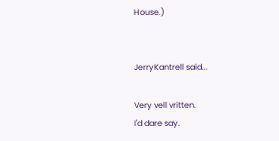House.)


JerryKantrell said...

Very vell vritten.
I'd dare say.